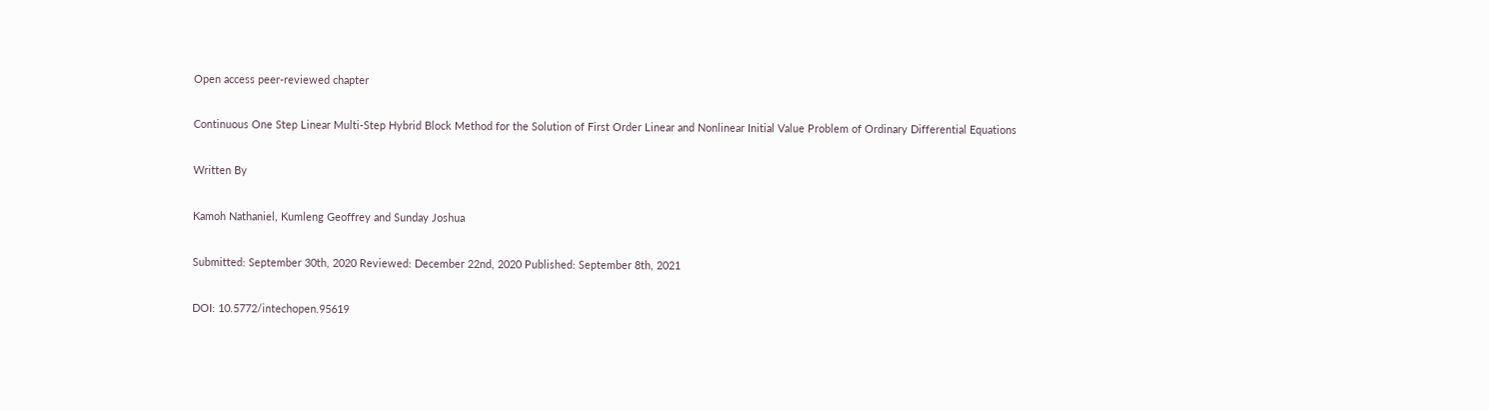Open access peer-reviewed chapter

Continuous One Step Linear Multi-Step Hybrid Block Method for the Solution of First Order Linear and Nonlinear Initial Value Problem of Ordinary Differential Equations

Written By

Kamoh Nathaniel, Kumleng Geoffrey and Sunday Joshua

Submitted: September 30th, 2020 Reviewed: December 22nd, 2020 Published: September 8th, 2021

DOI: 10.5772/intechopen.95619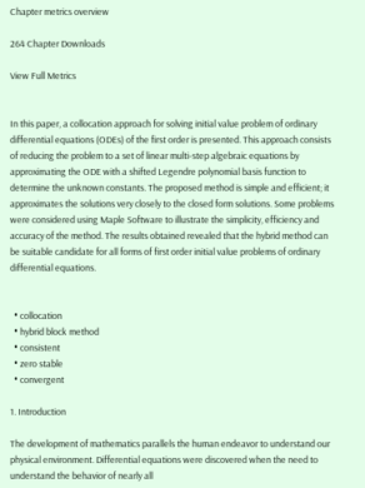Chapter metrics overview

264 Chapter Downloads

View Full Metrics


In this paper, a collocation approach for solving initial value problem of ordinary differential equations (ODEs) of the first order is presented. This approach consists of reducing the problem to a set of linear multi-step algebraic equations by approximating the ODE with a shifted Legendre polynomial basis function to determine the unknown constants. The proposed method is simple and efficient; it approximates the solutions very closely to the closed form solutions. Some problems were considered using Maple Software to illustrate the simplicity, efficiency and accuracy of the method. The results obtained revealed that the hybrid method can be suitable candidate for all forms of first order initial value problems of ordinary differential equations.


  • collocation
  • hybrid block method
  • consistent
  • zero stable
  • convergent

1. Introduction

The development of mathematics parallels the human endeavor to understand our physical environment. Differential equations were discovered when the need to understand the behavior of nearly all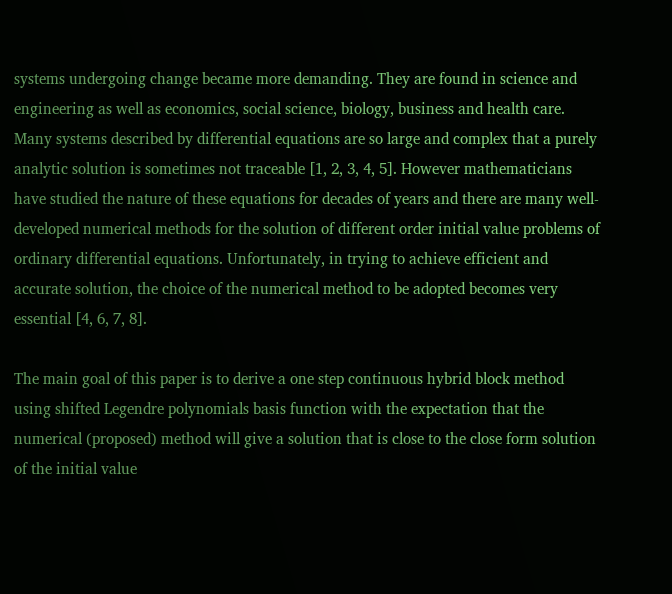systems undergoing change became more demanding. They are found in science and engineering as well as economics, social science, biology, business and health care. Many systems described by differential equations are so large and complex that a purely analytic solution is sometimes not traceable [1, 2, 3, 4, 5]. However mathematicians have studied the nature of these equations for decades of years and there are many well-developed numerical methods for the solution of different order initial value problems of ordinary differential equations. Unfortunately, in trying to achieve efficient and accurate solution, the choice of the numerical method to be adopted becomes very essential [4, 6, 7, 8].

The main goal of this paper is to derive a one step continuous hybrid block method using shifted Legendre polynomials basis function with the expectation that the numerical (proposed) method will give a solution that is close to the close form solution of the initial value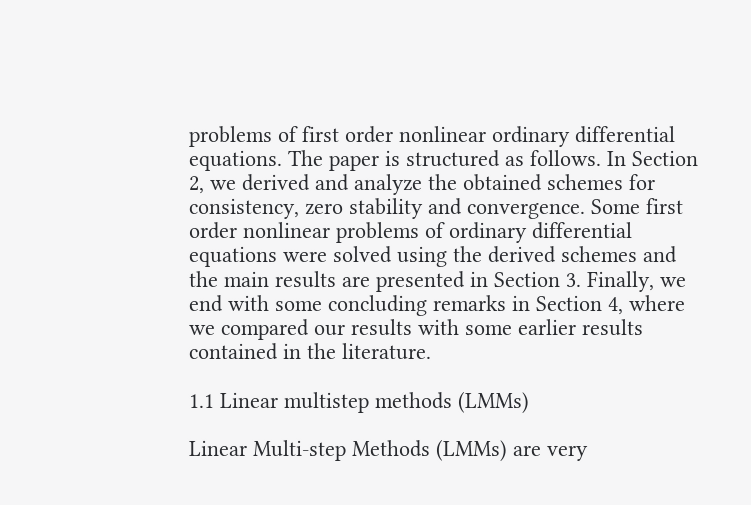problems of first order nonlinear ordinary differential equations. The paper is structured as follows. In Section 2, we derived and analyze the obtained schemes for consistency, zero stability and convergence. Some first order nonlinear problems of ordinary differential equations were solved using the derived schemes and the main results are presented in Section 3. Finally, we end with some concluding remarks in Section 4, where we compared our results with some earlier results contained in the literature.

1.1 Linear multistep methods (LMMs)

Linear Multi-step Methods (LMMs) are very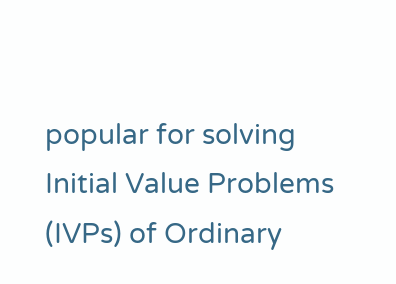popular for solving Initial Value Problems (IVPs) of Ordinary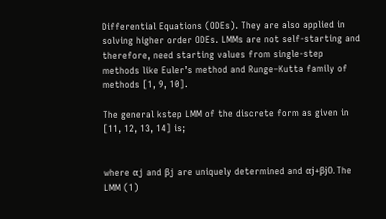Differential Equations (ODEs). They are also applied in solving higher order ODEs. LMMs are not self-starting and therefore, need starting values from single-step methods like Euler’s method and Runge–Kutta family of methods [1, 9, 10].

The general kstep LMM of the discrete form as given in [11, 12, 13, 14] is;


where αj and βj are uniquely determined and αj+βj0. The LMM (1)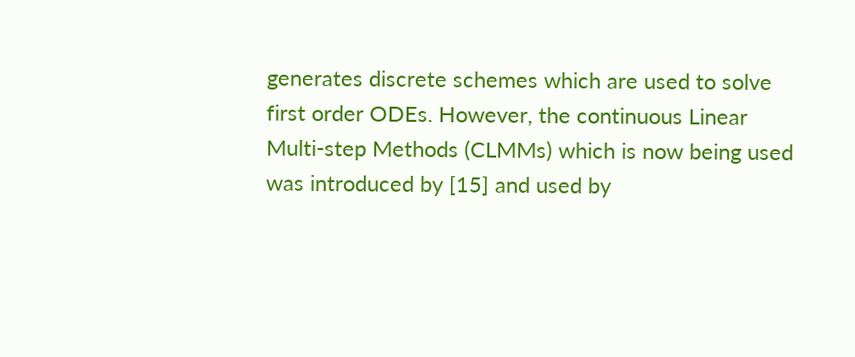generates discrete schemes which are used to solve first order ODEs. However, the continuous Linear Multi-step Methods (CLMMs) which is now being used was introduced by [15] and used by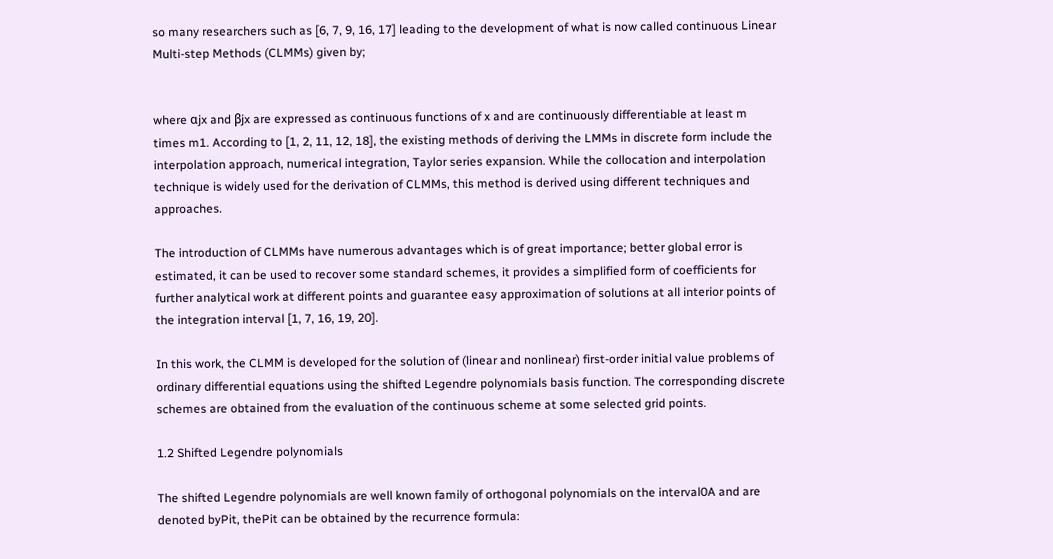so many researchers such as [6, 7, 9, 16, 17] leading to the development of what is now called continuous Linear Multi-step Methods (CLMMs) given by;


where αjx and βjx are expressed as continuous functions of x and are continuously differentiable at least m times m1. According to [1, 2, 11, 12, 18], the existing methods of deriving the LMMs in discrete form include the interpolation approach, numerical integration, Taylor series expansion. While the collocation and interpolation technique is widely used for the derivation of CLMMs, this method is derived using different techniques and approaches.

The introduction of CLMMs have numerous advantages which is of great importance; better global error is estimated, it can be used to recover some standard schemes, it provides a simplified form of coefficients for further analytical work at different points and guarantee easy approximation of solutions at all interior points of the integration interval [1, 7, 16, 19, 20].

In this work, the CLMM is developed for the solution of (linear and nonlinear) first-order initial value problems of ordinary differential equations using the shifted Legendre polynomials basis function. The corresponding discrete schemes are obtained from the evaluation of the continuous scheme at some selected grid points.

1.2 Shifted Legendre polynomials

The shifted Legendre polynomials are well known family of orthogonal polynomials on the interval0A and are denoted byPit, thePit can be obtained by the recurrence formula: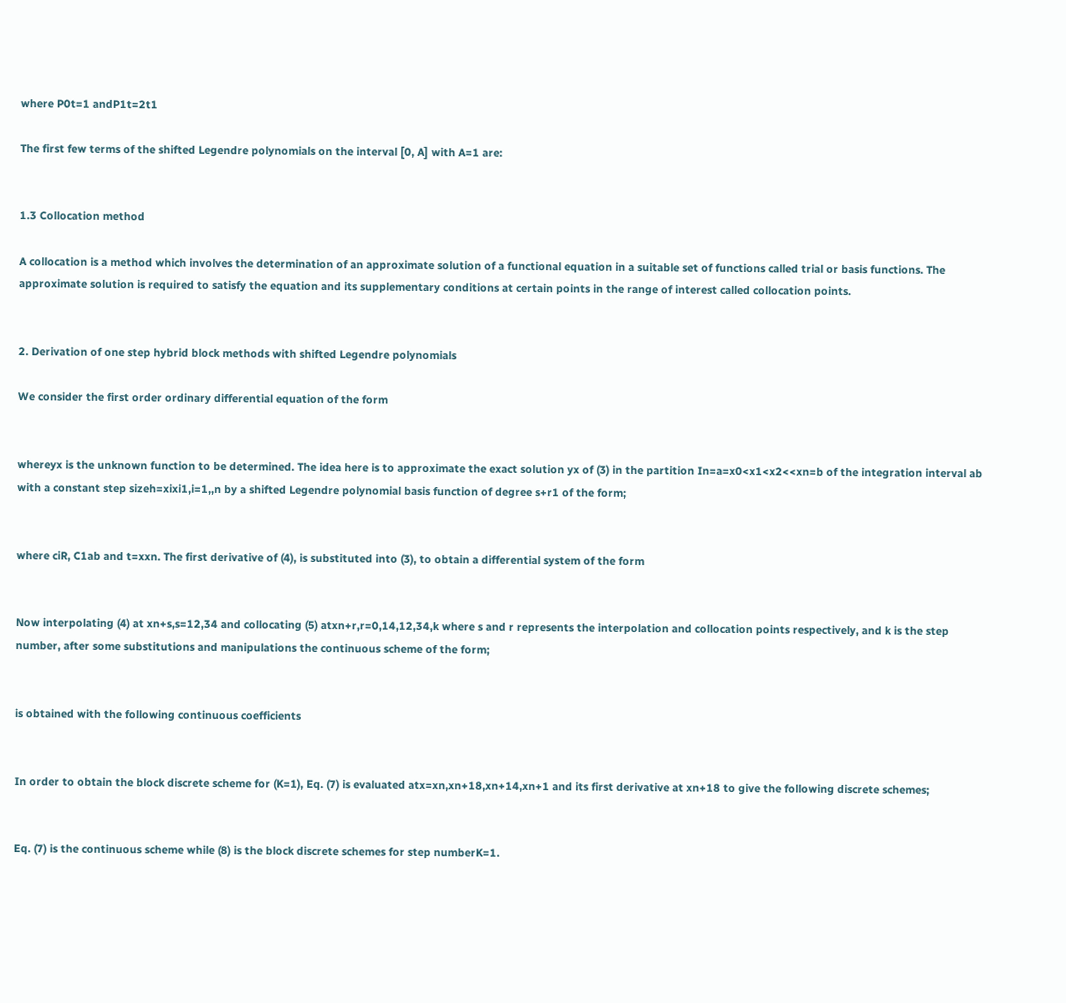where P0t=1 andP1t=2t1

The first few terms of the shifted Legendre polynomials on the interval [0, A] with A=1 are:


1.3 Collocation method

A collocation is a method which involves the determination of an approximate solution of a functional equation in a suitable set of functions called trial or basis functions. The approximate solution is required to satisfy the equation and its supplementary conditions at certain points in the range of interest called collocation points.


2. Derivation of one step hybrid block methods with shifted Legendre polynomials

We consider the first order ordinary differential equation of the form


whereyx is the unknown function to be determined. The idea here is to approximate the exact solution yx of (3) in the partition In=a=x0<x1<x2<<xn=b of the integration interval ab with a constant step sizeh=xixi1,i=1,,n by a shifted Legendre polynomial basis function of degree s+r1 of the form;


where ciR, C1ab and t=xxn. The first derivative of (4), is substituted into (3), to obtain a differential system of the form


Now interpolating (4) at xn+s,s=12,34 and collocating (5) atxn+r,r=0,14,12,34,k where s and r represents the interpolation and collocation points respectively, and k is the step number, after some substitutions and manipulations the continuous scheme of the form;


is obtained with the following continuous coefficients


In order to obtain the block discrete scheme for (K=1), Eq. (7) is evaluated atx=xn,xn+18,xn+14,xn+1 and its first derivative at xn+18 to give the following discrete schemes;


Eq. (7) is the continuous scheme while (8) is the block discrete schemes for step numberK=1.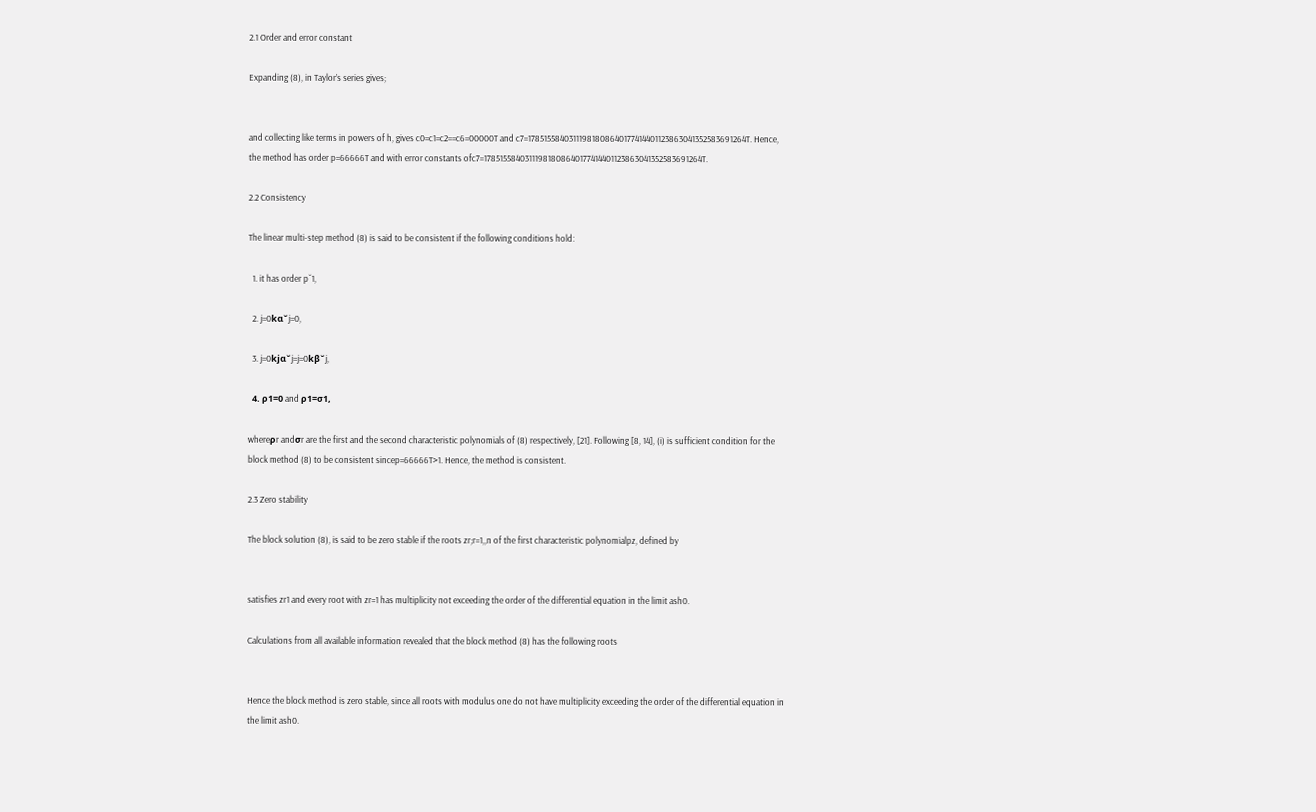2.1 Order and error constant

Expanding (8), in Taylor’s series gives;


and collecting like terms in powers of h, gives c0=c1=c2==c6=00000T and c7=17851558403111981808640177414401123863041352583691264T. Hence, the method has order p=66666T and with error constants ofc7=17851558403111981808640177414401123863041352583691264T.

2.2 Consistency

The linear multi-step method (8) is said to be consistent if the following conditions hold:

  1. it has order pˇ1,

  2. j=0kαˇj=0,

  3. j=0kjαˇj=j=0kβˇj,

  4. ρ1=0 and ρ1=σ1,

whereρr andσr are the first and the second characteristic polynomials of (8) respectively, [21]. Following [8, 14], (i) is sufficient condition for the block method (8) to be consistent sincep=66666T>1. Hence, the method is consistent.

2.3 Zero stability

The block solution (8), is said to be zero stable if the roots zr;r=1,,n of the first characteristic polynomialpz, defined by


satisfies zr1 and every root with zr=1 has multiplicity not exceeding the order of the differential equation in the limit ash0.

Calculations from all available information revealed that the block method (8) has the following roots


Hence the block method is zero stable, since all roots with modulus one do not have multiplicity exceeding the order of the differential equation in the limit ash0.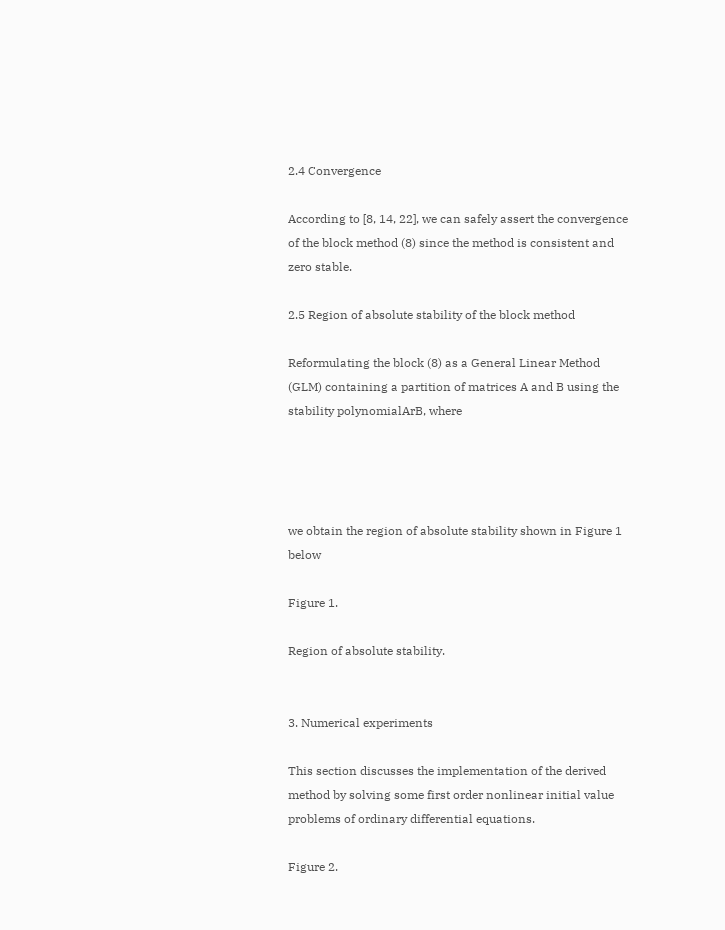2.4 Convergence

According to [8, 14, 22], we can safely assert the convergence of the block method (8) since the method is consistent and zero stable.

2.5 Region of absolute stability of the block method

Reformulating the block (8) as a General Linear Method (GLM) containing a partition of matrices A and B using the stability polynomialArB, where




we obtain the region of absolute stability shown in Figure 1 below

Figure 1.

Region of absolute stability.


3. Numerical experiments

This section discusses the implementation of the derived method by solving some first order nonlinear initial value problems of ordinary differential equations.

Figure 2.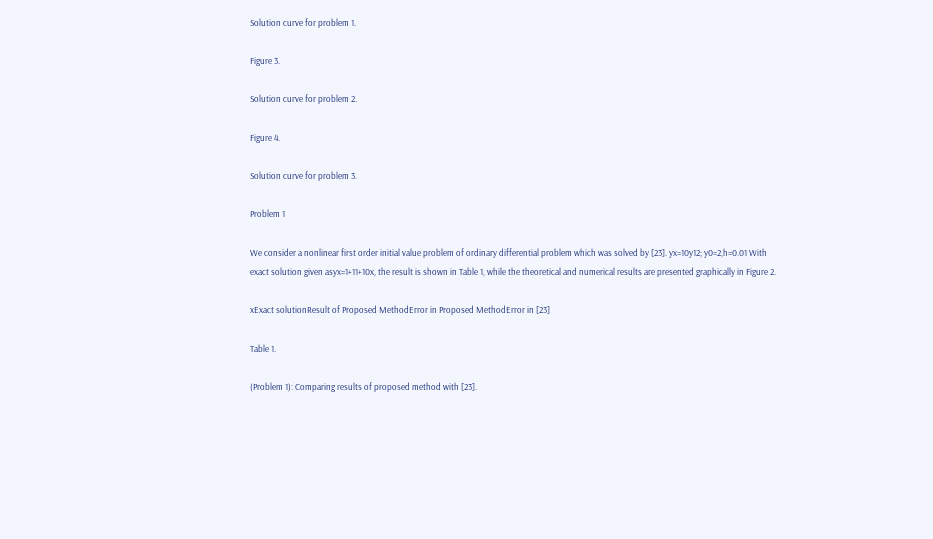Solution curve for problem 1.

Figure 3.

Solution curve for problem 2.

Figure 4.

Solution curve for problem 3.

Problem 1

We consider a nonlinear first order initial value problem of ordinary differential problem which was solved by [23]. yx=10y12; y0=2,h=0.01 With exact solution given asyx=1+11+10x, the result is shown in Table 1, while the theoretical and numerical results are presented graphically in Figure 2.

xExact solutionResult of Proposed MethodError in Proposed MethodError in [23]

Table 1.

(Problem 1): Comparing results of proposed method with [23].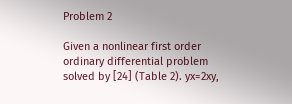Problem 2

Given a nonlinear first order ordinary differential problem solved by [24] (Table 2). yx=2xy,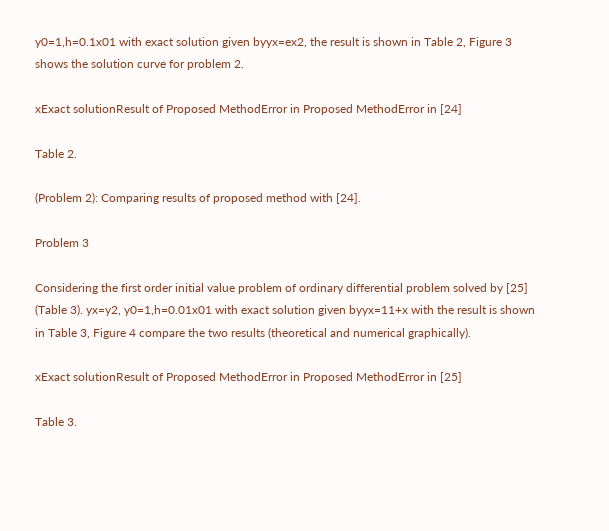y0=1,h=0.1x01 with exact solution given byyx=ex2, the result is shown in Table 2, Figure 3 shows the solution curve for problem 2.

xExact solutionResult of Proposed MethodError in Proposed MethodError in [24]

Table 2.

(Problem 2): Comparing results of proposed method with [24].

Problem 3

Considering the first order initial value problem of ordinary differential problem solved by [25] (Table 3). yx=y2, y0=1,h=0.01x01 with exact solution given byyx=11+x with the result is shown in Table 3, Figure 4 compare the two results (theoretical and numerical graphically).

xExact solutionResult of Proposed MethodError in Proposed MethodError in [25]

Table 3.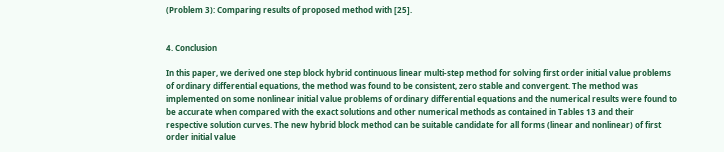(Problem 3): Comparing results of proposed method with [25].


4. Conclusion

In this paper, we derived one step block hybrid continuous linear multi-step method for solving first order initial value problems of ordinary differential equations, the method was found to be consistent, zero stable and convergent. The method was implemented on some nonlinear initial value problems of ordinary differential equations and the numerical results were found to be accurate when compared with the exact solutions and other numerical methods as contained in Tables 13 and their respective solution curves. The new hybrid block method can be suitable candidate for all forms (linear and nonlinear) of first order initial value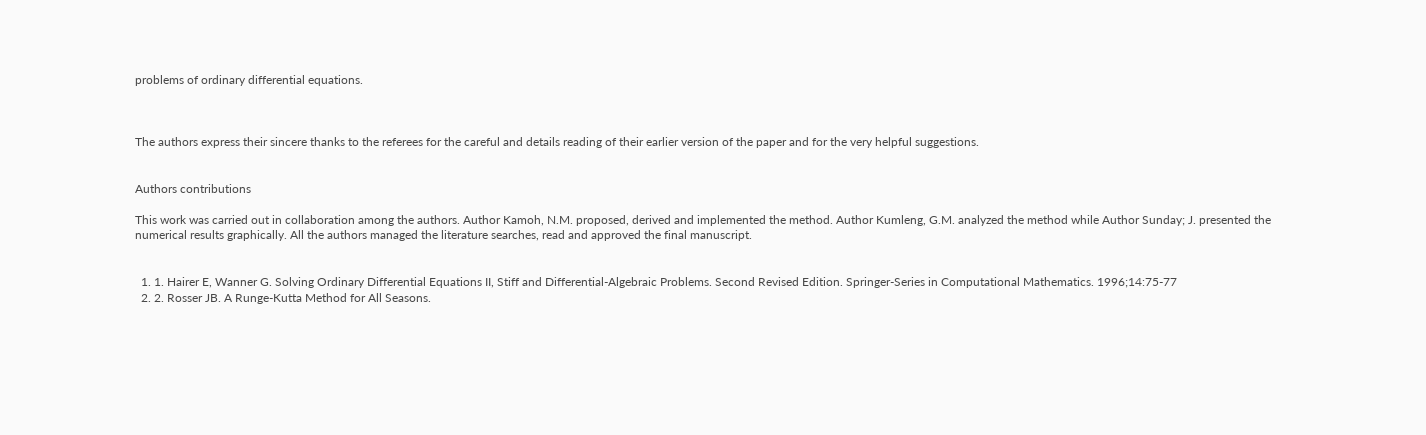problems of ordinary differential equations.



The authors express their sincere thanks to the referees for the careful and details reading of their earlier version of the paper and for the very helpful suggestions.


Authors contributions

This work was carried out in collaboration among the authors. Author Kamoh, N.M. proposed, derived and implemented the method. Author Kumleng, G.M. analyzed the method while Author Sunday; J. presented the numerical results graphically. All the authors managed the literature searches, read and approved the final manuscript.


  1. 1. Hairer E, Wanner G. Solving Ordinary Differential Equations II, Stiff and Differential-Algebraic Problems. Second Revised Edition. Springer-Series in Computational Mathematics. 1996;14:75-77
  2. 2. Rosser JB. A Runge-Kutta Method for All Seasons.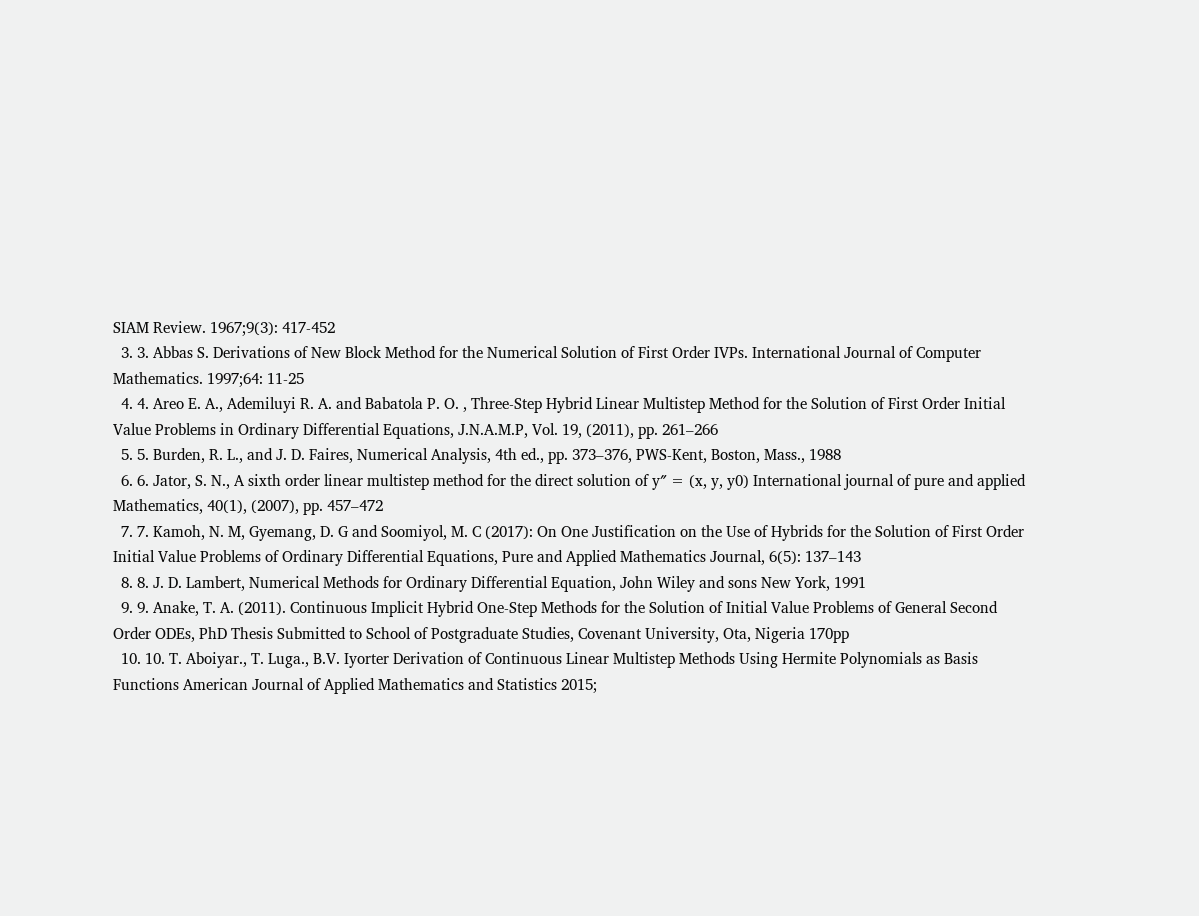SIAM Review. 1967;9(3): 417-452
  3. 3. Abbas S. Derivations of New Block Method for the Numerical Solution of First Order IVPs. International Journal of Computer Mathematics. 1997;64: 11-25
  4. 4. Areo E. A., Ademiluyi R. A. and Babatola P. O. , Three-Step Hybrid Linear Multistep Method for the Solution of First Order Initial Value Problems in Ordinary Differential Equations, J.N.A.M.P, Vol. 19, (2011), pp. 261–266
  5. 5. Burden, R. L., and J. D. Faires, Numerical Analysis, 4th ed., pp. 373–376, PWS-Kent, Boston, Mass., 1988
  6. 6. Jator, S. N., A sixth order linear multistep method for the direct solution of y″ = (x, y, y0) International journal of pure and applied Mathematics, 40(1), (2007), pp. 457–472
  7. 7. Kamoh, N. M, Gyemang, D. G and Soomiyol, M. C (2017): On One Justification on the Use of Hybrids for the Solution of First Order Initial Value Problems of Ordinary Differential Equations, Pure and Applied Mathematics Journal, 6(5): 137–143
  8. 8. J. D. Lambert, Numerical Methods for Ordinary Differential Equation, John Wiley and sons New York, 1991
  9. 9. Anake, T. A. (2011). Continuous Implicit Hybrid One-Step Methods for the Solution of Initial Value Problems of General Second Order ODEs, PhD Thesis Submitted to School of Postgraduate Studies, Covenant University, Ota, Nigeria 170pp
  10. 10. T. Aboiyar., T. Luga., B.V. Iyorter Derivation of Continuous Linear Multistep Methods Using Hermite Polynomials as Basis Functions American Journal of Applied Mathematics and Statistics 2015;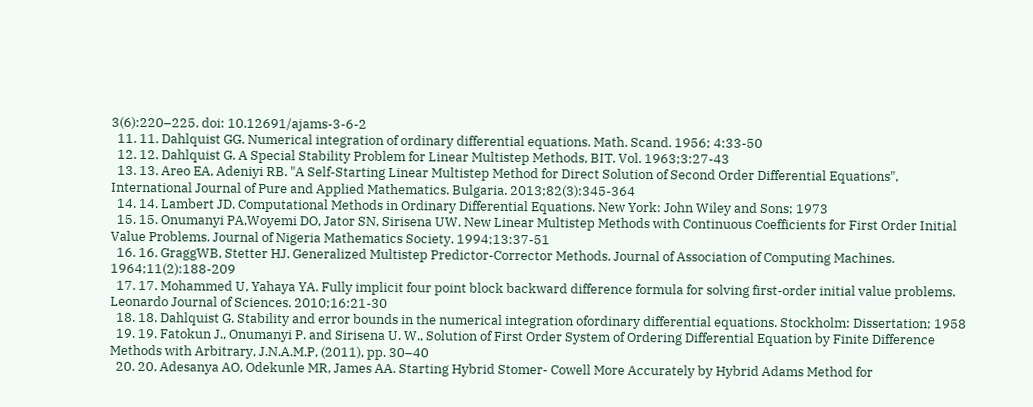3(6):220–225. doi: 10.12691/ajams-3-6-2
  11. 11. Dahlquist GG. Numerical integration of ordinary differential equations. Math. Scand. 1956; 4:33-50
  12. 12. Dahlquist G. A Special Stability Problem for Linear Multistep Methods, BIT. Vol. 1963;3:27-43
  13. 13. Areo EA, Adeniyi RB. "A Self-Starting Linear Multistep Method for Direct Solution of Second Order Differential Equations", International Journal of Pure and Applied Mathematics. Bulgaria. 2013;82(3):345-364
  14. 14. Lambert JD. Computational Methods in Ordinary Differential Equations. New York: John Wiley and Sons; 1973
  15. 15. Onumanyi PA,Woyemi DO, Jator SN, Sirisena UW. New Linear Multistep Methods with Continuous Coefficients for First Order Initial Value Problems. Journal of Nigeria Mathematics Society. 1994;13:37-51
  16. 16. GraggWB, Stetter HJ. Generalized Multistep Predictor-Corrector Methods. Journal of Association of Computing Machines. 1964;11(2):188-209
  17. 17. Mohammed U, Yahaya YA. Fully implicit four point block backward difference formula for solving first-order initial value problems. Leonardo Journal of Sciences. 2010;16:21-30
  18. 18. Dahlquist G. Stability and error bounds in the numerical integration ofordinary differential equations. Stockholm: Dissertation; 1958
  19. 19. Fatokun J., Onumanyi P. and Sirisena U. W., Solution of First Order System of Ordering Differential Equation by Finite Difference Methods with Arbitrary, J.N.A.M.P, (2011), pp. 30–40
  20. 20. Adesanya AO, Odekunle MR, James AA. Starting Hybrid Stomer- Cowell More Accurately by Hybrid Adams Method for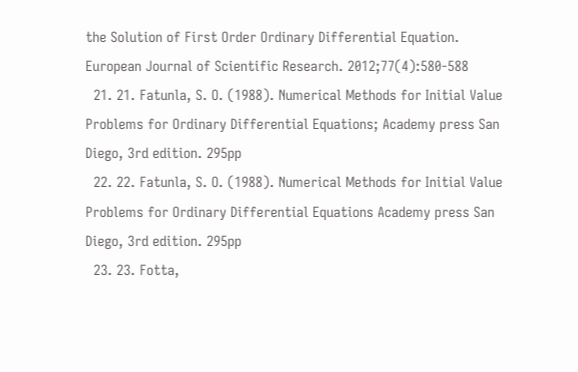the Solution of First Order Ordinary Differential Equation. European Journal of Scientific Research. 2012;77(4):580-588
  21. 21. Fatunla, S. O. (1988). Numerical Methods for Initial Value Problems for Ordinary Differential Equations; Academy press San Diego, 3rd edition. 295pp
  22. 22. Fatunla, S. O. (1988). Numerical Methods for Initial Value Problems for Ordinary Differential Equations Academy press San Diego, 3rd edition. 295pp
  23. 23. Fotta,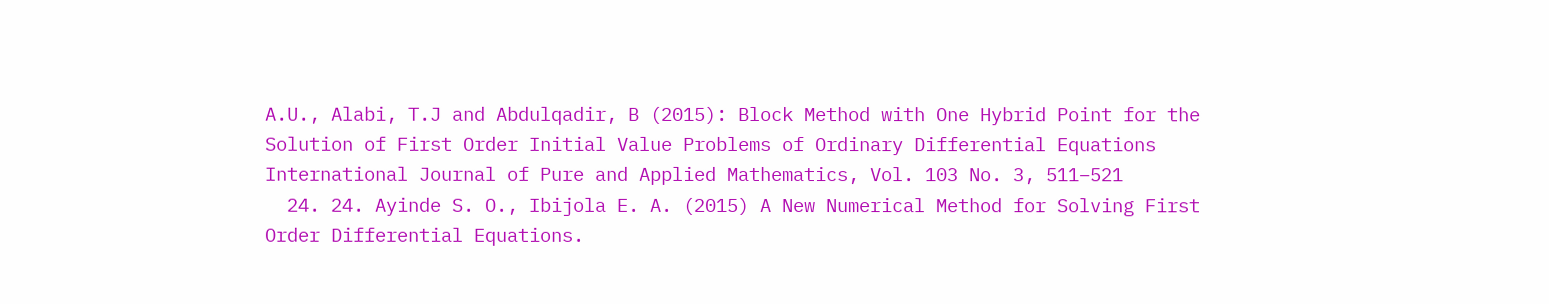A.U., Alabi, T.J and Abdulqadir, B (2015): Block Method with One Hybrid Point for the Solution of First Order Initial Value Problems of Ordinary Differential Equations International Journal of Pure and Applied Mathematics, Vol. 103 No. 3, 511–521
  24. 24. Ayinde S. O., Ibijola E. A. (2015) A New Numerical Method for Solving First Order Differential Equations.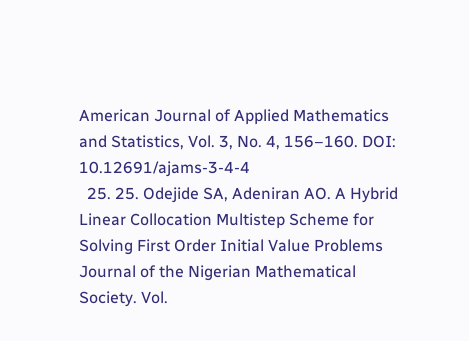American Journal of Applied Mathematics and Statistics, Vol. 3, No. 4, 156–160. DOI: 10.12691/ajams-3-4-4
  25. 25. Odejide SA, Adeniran AO. A Hybrid Linear Collocation Multistep Scheme for Solving First Order Initial Value Problems Journal of the Nigerian Mathematical Society. Vol.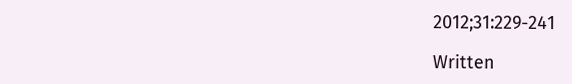2012;31:229-241

Written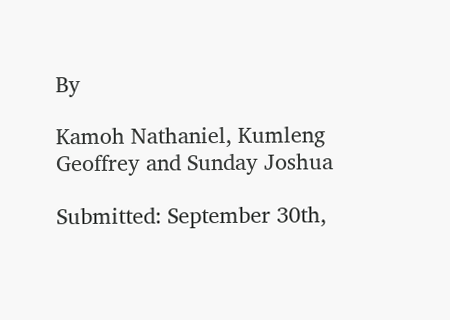By

Kamoh Nathaniel, Kumleng Geoffrey and Sunday Joshua

Submitted: September 30th,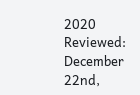2020 Reviewed: December 22nd,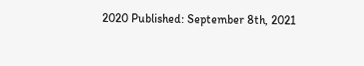2020 Published: September 8th, 2021